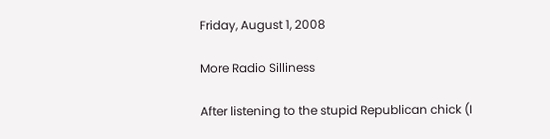Friday, August 1, 2008

More Radio Silliness

After listening to the stupid Republican chick (I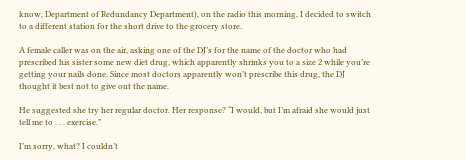know, Department of Redundancy Department), on the radio this morning, I decided to switch to a different station for the short drive to the grocery store.

A female caller was on the air, asking one of the DJ’s for the name of the doctor who had prescribed his sister some new diet drug, which apparently shrinks you to a size 2 while you’re getting your nails done. Since most doctors apparently won’t prescribe this drug, the DJ thought it best not to give out the name.

He suggested she try her regular doctor. Her response? “I would, but I’m afraid she would just tell me to . . . exercise.”

I’m sorry, what? I couldn’t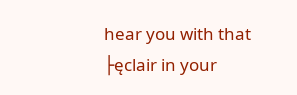hear you with that ├ęclair in your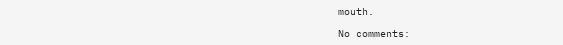mouth.

No comments: